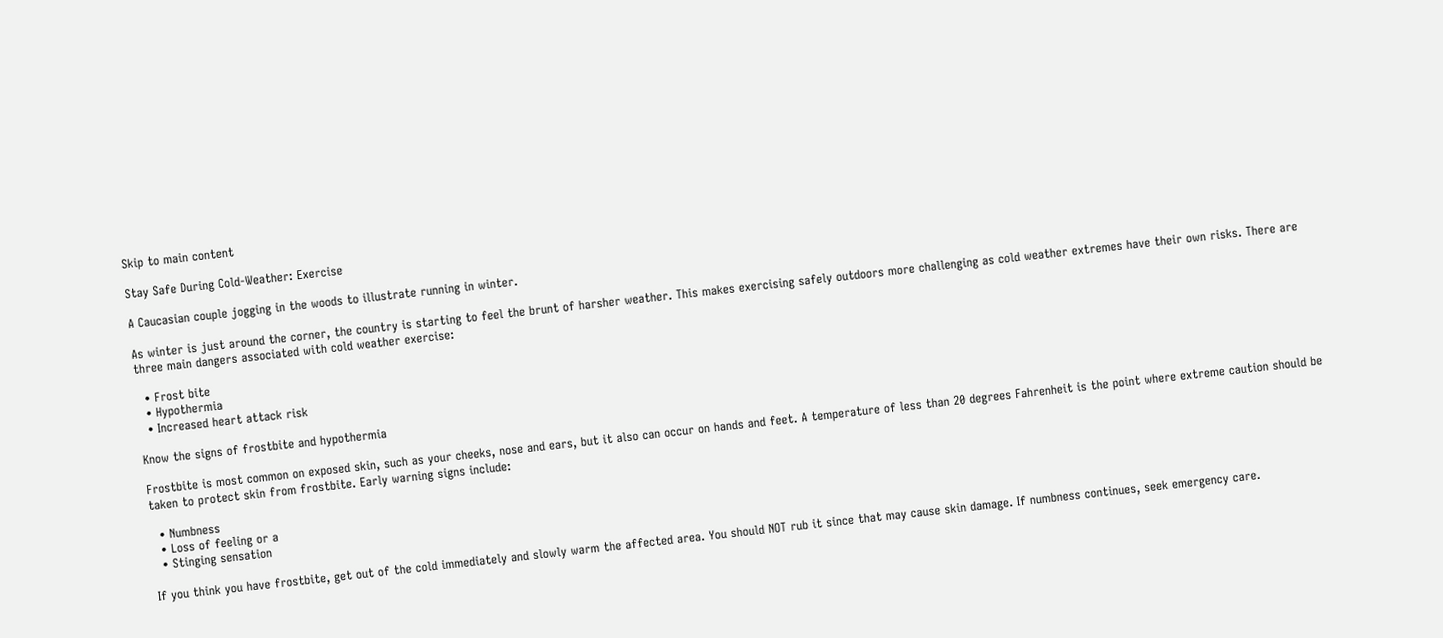Skip to main content

Stay Safe During Cold-Weather: Exercise

A Caucasian couple jogging in the woods to illustrate running in winter.

As winter is just around the corner, the country is starting to feel the brunt of harsher weather. This makes exercising safely outdoors more challenging as cold weather extremes have their own risks. There are three main dangers associated with cold weather exercise:

  • Frost bite
  • Hypothermia
  • Increased heart attack risk

Know the signs of frostbite and hypothermia

Frostbite is most common on exposed skin, such as your cheeks, nose and ears, but it also can occur on hands and feet. A temperature of less than 20 degrees Fahrenheit is the point where extreme caution should be taken to protect skin from frostbite. Early warning signs include:

  • Numbness
  • Loss of feeling or a
  • Stinging sensation

If you think you have frostbite, get out of the cold immediately and slowly warm the affected area. You should NOT rub it since that may cause skin damage. If numbness continues, seek emergency care.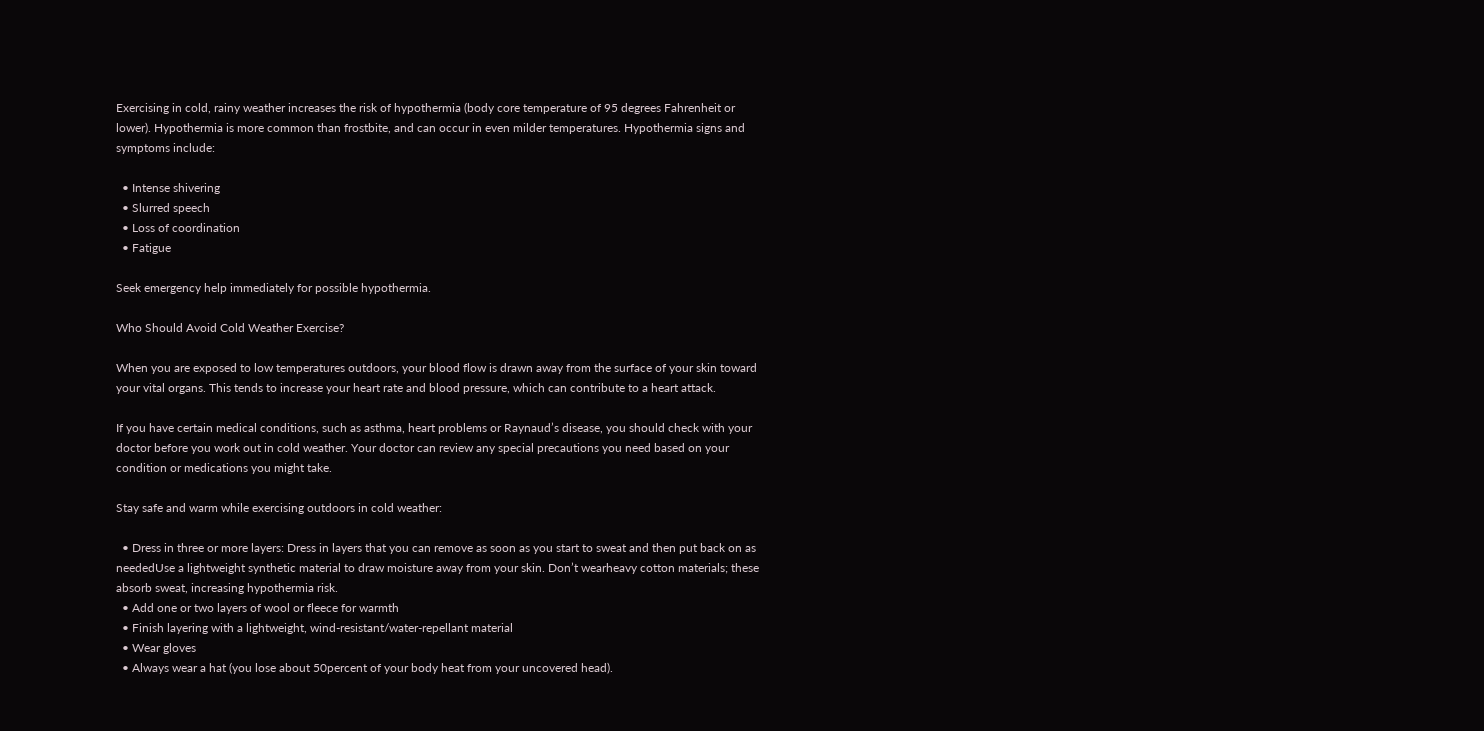Exercising in cold, rainy weather increases the risk of hypothermia (body core temperature of 95 degrees Fahrenheit or lower). Hypothermia is more common than frostbite, and can occur in even milder temperatures. Hypothermia signs and symptoms include:

  • Intense shivering
  • Slurred speech
  • Loss of coordination
  • Fatigue

Seek emergency help immediately for possible hypothermia.

Who Should Avoid Cold Weather Exercise?

When you are exposed to low temperatures outdoors, your blood flow is drawn away from the surface of your skin toward your vital organs. This tends to increase your heart rate and blood pressure, which can contribute to a heart attack.

If you have certain medical conditions, such as asthma, heart problems or Raynaud’s disease, you should check with your doctor before you work out in cold weather. Your doctor can review any special precautions you need based on your condition or medications you might take.

Stay safe and warm while exercising outdoors in cold weather:

  • Dress in three or more layers: Dress in layers that you can remove as soon as you start to sweat and then put back on as neededUse a lightweight synthetic material to draw moisture away from your skin. Don’t wearheavy cotton materials; these absorb sweat, increasing hypothermia risk.
  • Add one or two layers of wool or fleece for warmth
  • Finish layering with a lightweight, wind-resistant/water-repellant material
  • Wear gloves
  • Always wear a hat (you lose about 50percent of your body heat from your uncovered head).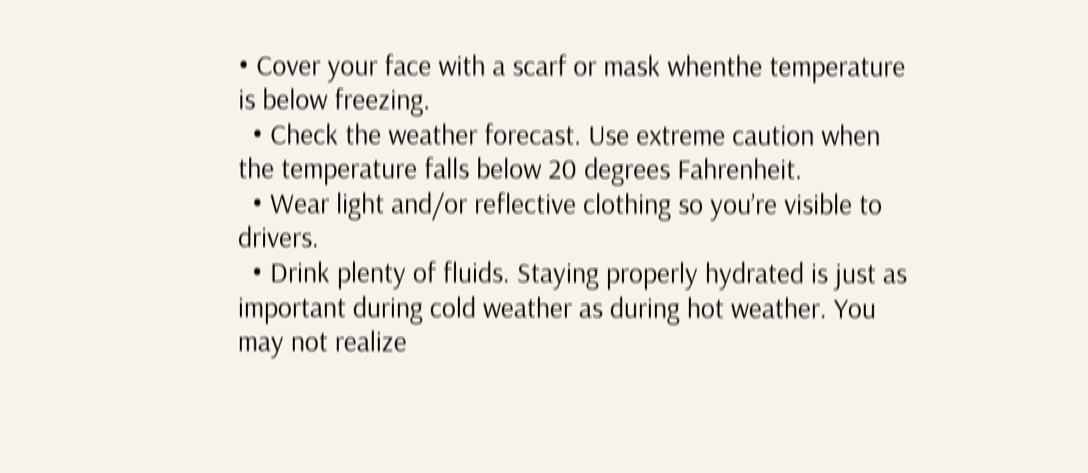• Cover your face with a scarf or mask whenthe temperature is below freezing.
  • Check the weather forecast. Use extreme caution when the temperature falls below 20 degrees Fahrenheit.
  • Wear light and/or reflective clothing so you’re visible to drivers.
  • Drink plenty of fluids. Staying properly hydrated is just as important during cold weather as during hot weather. You may not realize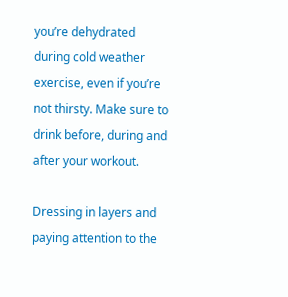you’re dehydrated during cold weather exercise, even if you’re not thirsty. Make sure to drink before, during and after your workout.

Dressing in layers and paying attention to the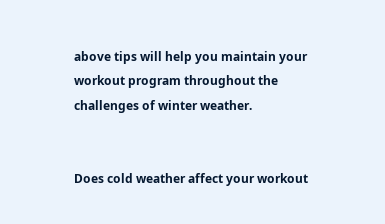above tips will help you maintain your workout program throughout the challenges of winter weather.


Does cold weather affect your workout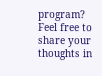program?  Feel free to share your thoughts in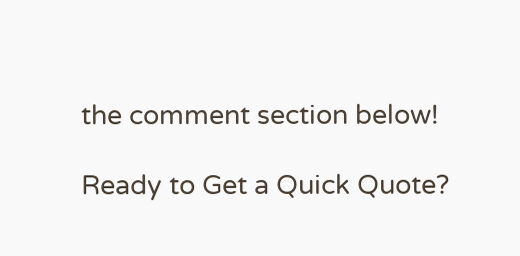the comment section below!

Ready to Get a Quick Quote?